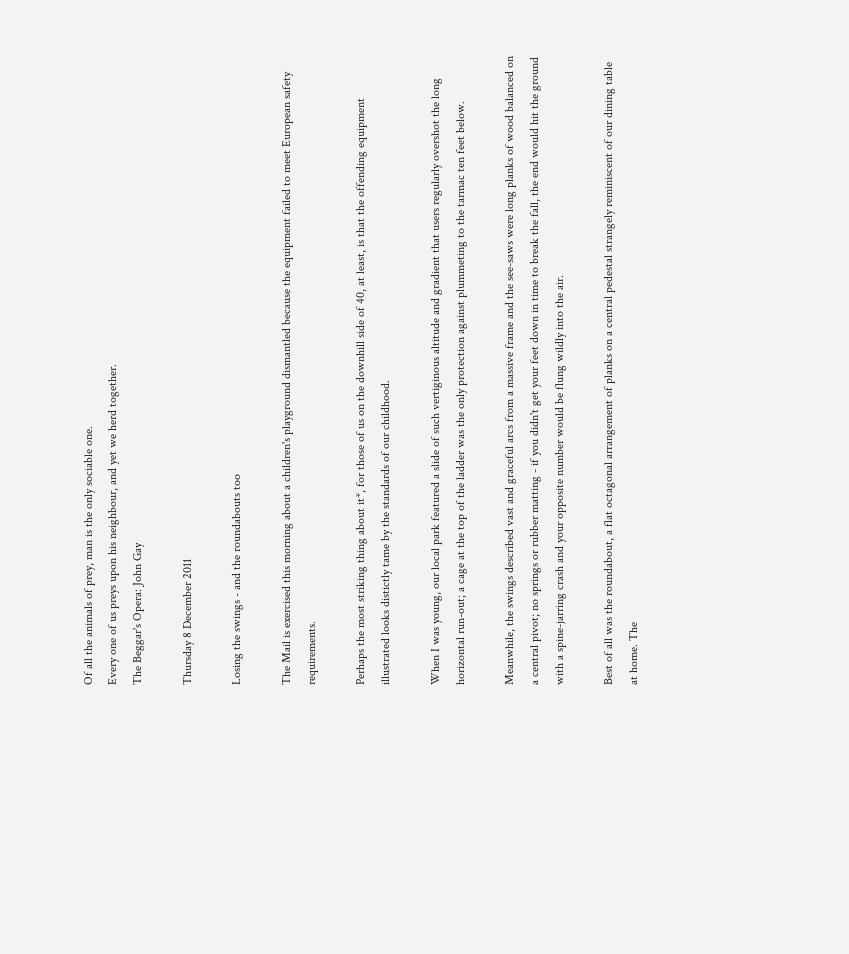Of all the animals of prey, man is the only sociable one.
Every one of us preys upon his neighbour, and yet we herd together.
The Beggar's Opera: John Gay

Thursday 8 December 2011

Losing the swings - and the roundabouts too

The Mail is exercised this morning about a children's playground dismantled because the equipment failed to meet European safety requirements.

Perhaps the most striking thing about it*, for those of us on the downhill side of 40, at least, is that the offending equipment illustrated looks distictly tame by the standards of our childhood.

When I was young, our local park featured a slide of such vertiginous altitude and gradient that users regularly overshot the long horizontal run-out; a cage at the top of the ladder was the only protection against plummeting to the tarmac ten feet below.

Meanwhile, the swings described vast and graceful arcs from a massive frame and the see-saws were long planks of wood balanced on a central pivot; no springs or rubber matting - if you didn't get your feet down in time to break the fall, the end would hit the ground with a spine-jarring crash and your opposite number would be flung wildly into the air.

Best of all was the roundabout, a flat octagonal arrangement of planks on a central pedestal strangely reminiscent of our dining table at home. The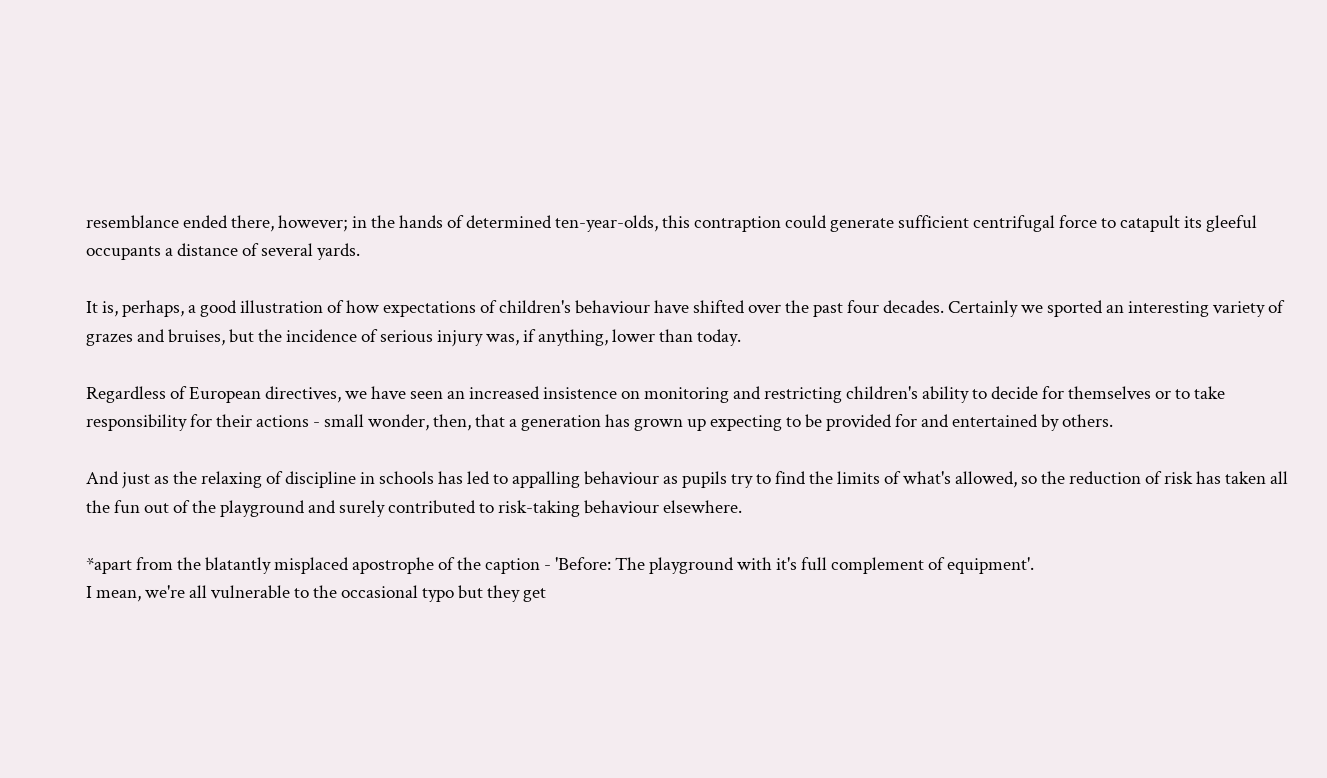resemblance ended there, however; in the hands of determined ten-year-olds, this contraption could generate sufficient centrifugal force to catapult its gleeful occupants a distance of several yards.

It is, perhaps, a good illustration of how expectations of children's behaviour have shifted over the past four decades. Certainly we sported an interesting variety of grazes and bruises, but the incidence of serious injury was, if anything, lower than today.

Regardless of European directives, we have seen an increased insistence on monitoring and restricting children's ability to decide for themselves or to take responsibility for their actions - small wonder, then, that a generation has grown up expecting to be provided for and entertained by others.

And just as the relaxing of discipline in schools has led to appalling behaviour as pupils try to find the limits of what's allowed, so the reduction of risk has taken all the fun out of the playground and surely contributed to risk-taking behaviour elsewhere.

*apart from the blatantly misplaced apostrophe of the caption - 'Before: The playground with it's full complement of equipment'.
I mean, we're all vulnerable to the occasional typo but they get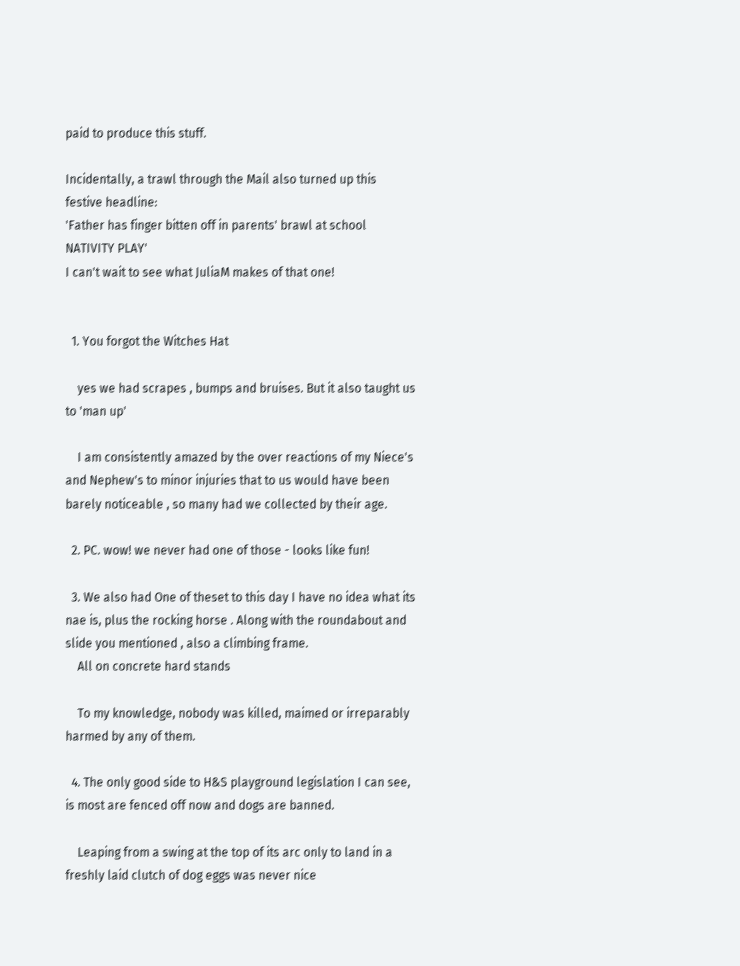paid to produce this stuff.

Incidentally, a trawl through the Mail also turned up this festive headline:
'Father has finger bitten off in parents' brawl at school NATIVITY PLAY'
I can't wait to see what JuliaM makes of that one!


  1. You forgot the Witches Hat

    yes we had scrapes , bumps and bruises. But it also taught us to 'man up'

    I am consistently amazed by the over reactions of my Niece's and Nephew's to minor injuries that to us would have been barely noticeable , so many had we collected by their age.

  2. PC. wow! we never had one of those - looks like fun!

  3. We also had One of theset to this day I have no idea what its nae is, plus the rocking horse . Along with the roundabout and slide you mentioned , also a climbing frame.
    All on concrete hard stands

    To my knowledge, nobody was killed, maimed or irreparably harmed by any of them.

  4. The only good side to H&S playground legislation I can see, is most are fenced off now and dogs are banned.

    Leaping from a swing at the top of its arc only to land in a freshly laid clutch of dog eggs was never nice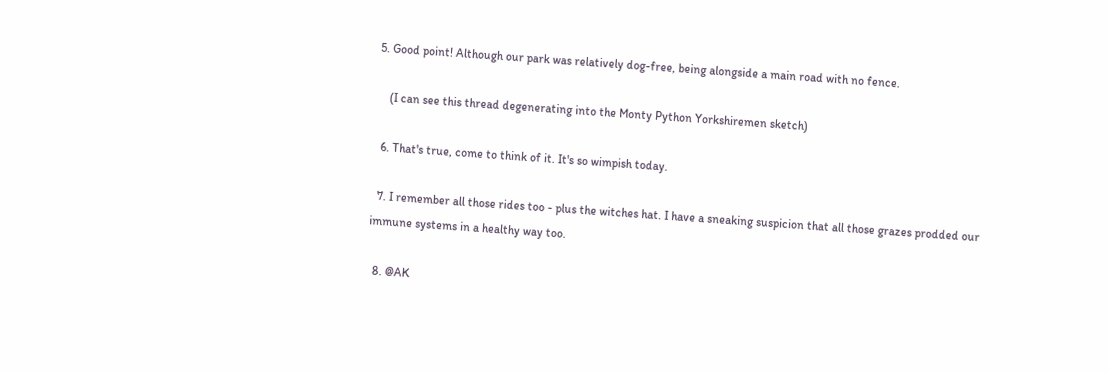5. Good point! Although our park was relatively dog-free, being alongside a main road with no fence.

    (I can see this thread degenerating into the Monty Python Yorkshiremen sketch)

  6. That's true, come to think of it. It's so wimpish today.

  7. I remember all those rides too - plus the witches hat. I have a sneaking suspicion that all those grazes prodded our immune systems in a healthy way too.

  8. @AK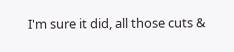I'm sure it did, all those cuts &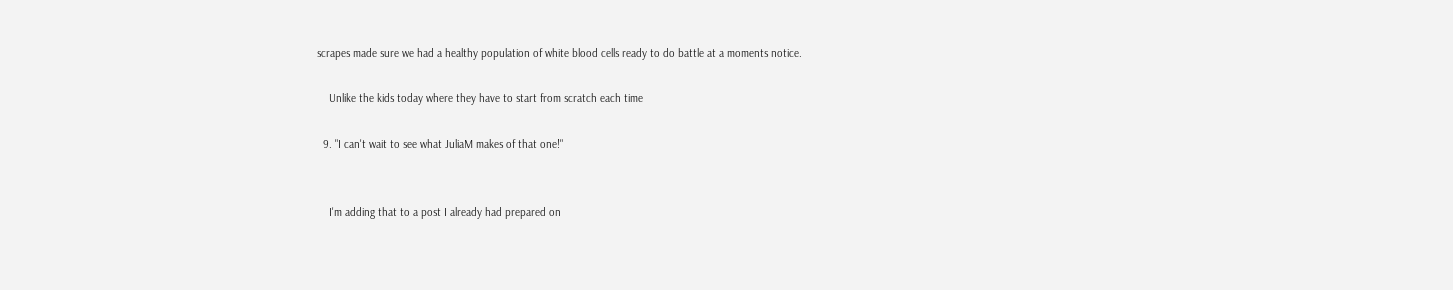scrapes made sure we had a healthy population of white blood cells ready to do battle at a moments notice.

    Unlike the kids today where they have to start from scratch each time

  9. "I can't wait to see what JuliaM makes of that one!"


    I'm adding that to a post I already had prepared on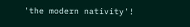'the modern nativity'!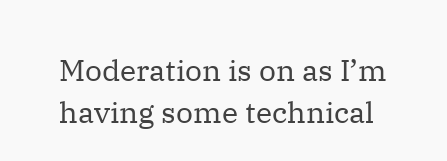Moderation is on as I’m having some technical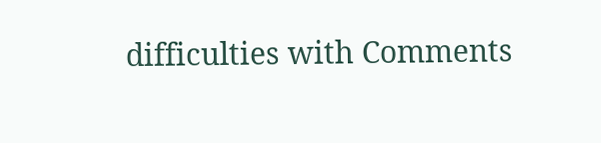difficulties with Comments